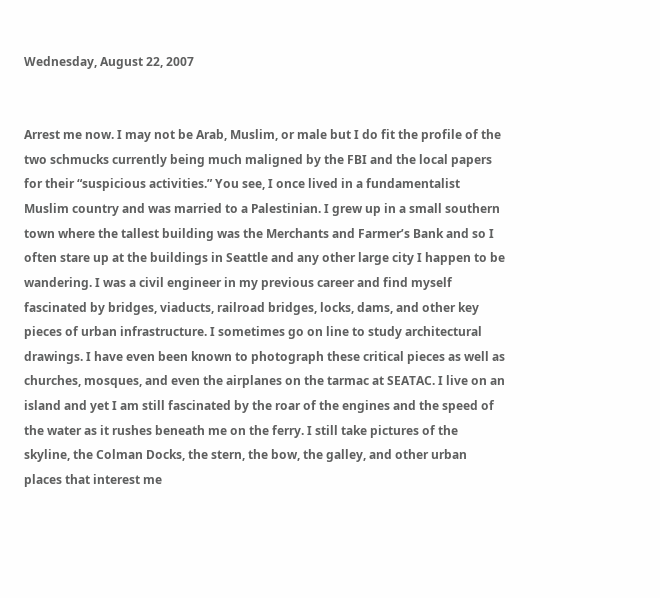Wednesday, August 22, 2007


Arrest me now. I may not be Arab, Muslim, or male but I do fit the profile of the two schmucks currently being much maligned by the FBI and the local papers for their “suspicious activities.” You see, I once lived in a fundamentalist Muslim country and was married to a Palestinian. I grew up in a small southern town where the tallest building was the Merchants and Farmer’s Bank and so I often stare up at the buildings in Seattle and any other large city I happen to be wandering. I was a civil engineer in my previous career and find myself fascinated by bridges, viaducts, railroad bridges, locks, dams, and other key pieces of urban infrastructure. I sometimes go on line to study architectural drawings. I have even been known to photograph these critical pieces as well as churches, mosques, and even the airplanes on the tarmac at SEATAC. I live on an island and yet I am still fascinated by the roar of the engines and the speed of the water as it rushes beneath me on the ferry. I still take pictures of the skyline, the Colman Docks, the stern, the bow, the galley, and other urban places that interest me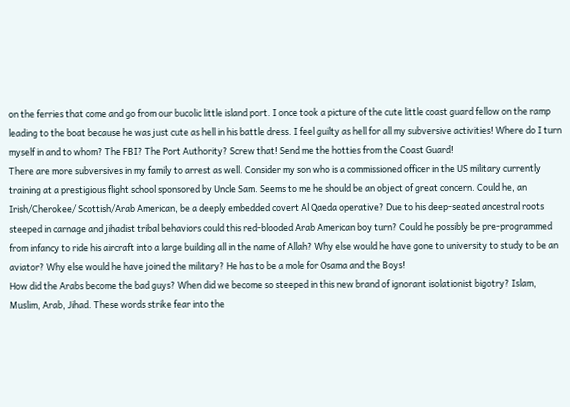on the ferries that come and go from our bucolic little island port. I once took a picture of the cute little coast guard fellow on the ramp leading to the boat because he was just cute as hell in his battle dress. I feel guilty as hell for all my subversive activities! Where do I turn myself in and to whom? The FBI? The Port Authority? Screw that! Send me the hotties from the Coast Guard!
There are more subversives in my family to arrest as well. Consider my son who is a commissioned officer in the US military currently training at a prestigious flight school sponsored by Uncle Sam. Seems to me he should be an object of great concern. Could he, an Irish/Cherokee/ Scottish/Arab American, be a deeply embedded covert Al Qaeda operative? Due to his deep-seated ancestral roots steeped in carnage and jihadist tribal behaviors could this red-blooded Arab American boy turn? Could he possibly be pre-programmed from infancy to ride his aircraft into a large building all in the name of Allah? Why else would he have gone to university to study to be an aviator? Why else would he have joined the military? He has to be a mole for Osama and the Boys!
How did the Arabs become the bad guys? When did we become so steeped in this new brand of ignorant isolationist bigotry? Islam, Muslim, Arab, Jihad. These words strike fear into the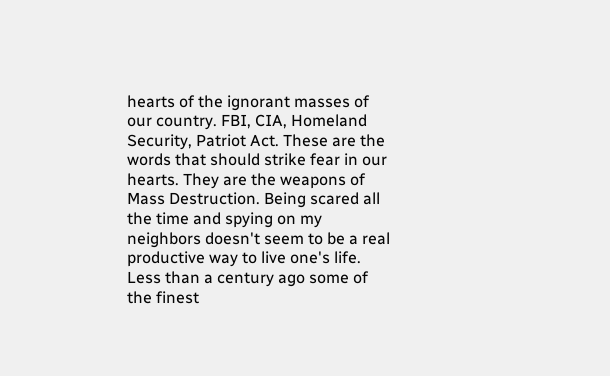hearts of the ignorant masses of our country. FBI, CIA, Homeland Security, Patriot Act. These are the words that should strike fear in our hearts. They are the weapons of Mass Destruction. Being scared all the time and spying on my neighbors doesn't seem to be a real productive way to live one's life. Less than a century ago some of the finest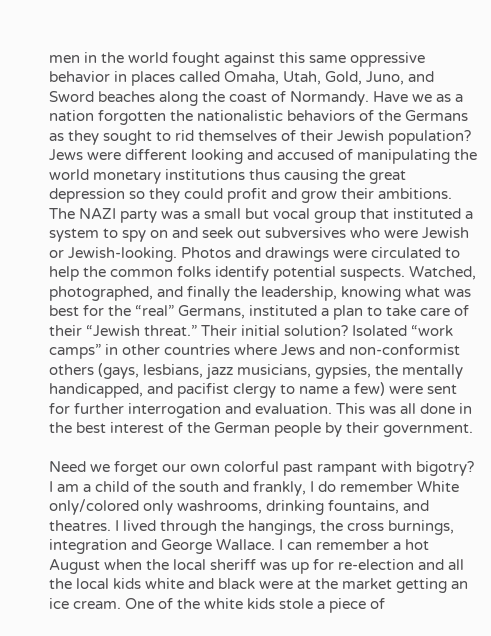men in the world fought against this same oppressive behavior in places called Omaha, Utah, Gold, Juno, and Sword beaches along the coast of Normandy. Have we as a nation forgotten the nationalistic behaviors of the Germans as they sought to rid themselves of their Jewish population? Jews were different looking and accused of manipulating the world monetary institutions thus causing the great depression so they could profit and grow their ambitions. The NAZI party was a small but vocal group that instituted a system to spy on and seek out subversives who were Jewish or Jewish-looking. Photos and drawings were circulated to help the common folks identify potential suspects. Watched, photographed, and finally the leadership, knowing what was best for the “real” Germans, instituted a plan to take care of their “Jewish threat.” Their initial solution? Isolated “work camps” in other countries where Jews and non-conformist others (gays, lesbians, jazz musicians, gypsies, the mentally handicapped, and pacifist clergy to name a few) were sent for further interrogation and evaluation. This was all done in the best interest of the German people by their government.

Need we forget our own colorful past rampant with bigotry? I am a child of the south and frankly, I do remember White only/colored only washrooms, drinking fountains, and theatres. I lived through the hangings, the cross burnings, integration and George Wallace. I can remember a hot August when the local sheriff was up for re-election and all the local kids white and black were at the market getting an ice cream. One of the white kids stole a piece of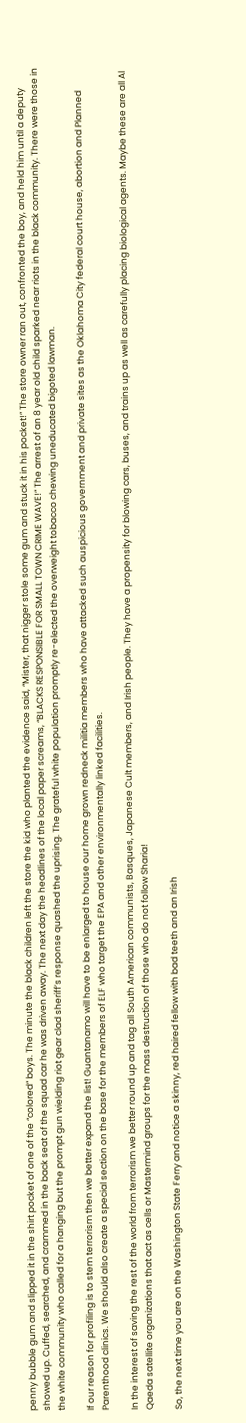penny bubble gum and slipped it in the shirt pocket of one of the “colored” boys. The minute the black children left the store the kid who planted the evidence said, “Mister, that nigger stole some gum and stuck it in his pocket!” The store owner ran out, confronted the boy, and held him until a deputy showed up. Cuffed, searched, and crammed in the back seat of the squad car he was driven away. The next day the headlines of the local paper screams, “BLACKS RESPONSIBLE FOR SMALL TOWN CRIME WAVE!” The arrest of an 8 year old child sparked near riots in the black community. There were those in the white community who called for a hanging but the prompt gun wielding riot gear clad sheriff’s response quashed the uprising. The grateful white population promptly re-elected the overweight tobacco chewing uneducated bigoted lawman.

If our reason for profiling is to stem terrorism then we better expand the list! Guantanamo will have to be enlarged to house our home grown redneck militia members who have attacked such auspicious government and private sites as the Oklahoma City federal court house, abortion and Planned Parenthood clinics. We should also create a special section on the base for the members of ELF who target the EPA and other environmentally linked facilities.

In the interest of saving the rest of the world from terrorism we better round up and tag all South American communists, Basques, Japanese Cult members, and Irish people. They have a propensity for blowing cars, buses, and trains up as well as carefully placing biological agents. Maybe these are all Al Qaeda satellite organizations that act as cells or Mastermind groups for the mass destruction of those who do not follow Sharia!

So, the next time you are on the Washington State Ferry and notice a skinny, red haired fellow with bad teeth and an Irish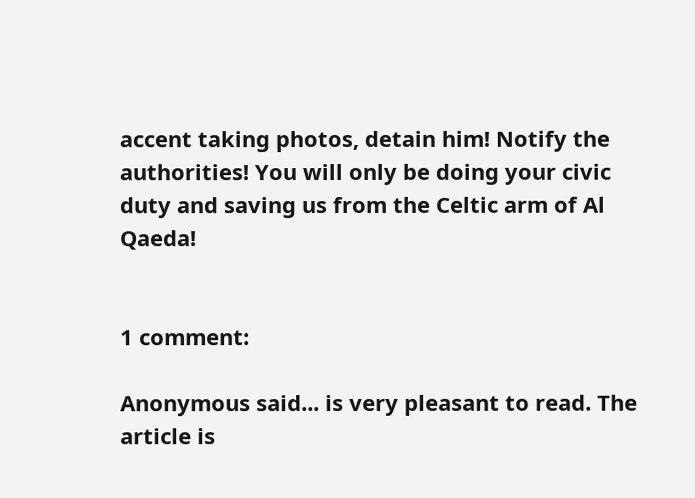accent taking photos, detain him! Notify the authorities! You will only be doing your civic duty and saving us from the Celtic arm of Al Qaeda!


1 comment:

Anonymous said... is very pleasant to read. The article is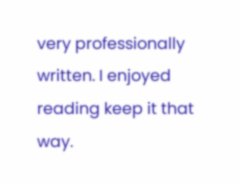very professionally written. I enjoyed reading keep it that way.